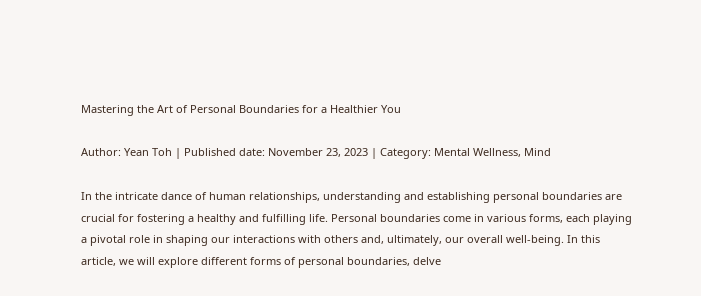Mastering the Art of Personal Boundaries for a Healthier You

Author: Yean Toh | Published date: November 23, 2023 | Category: Mental Wellness, Mind

In the intricate dance of human relationships, understanding and establishing personal boundaries are crucial for fostering a healthy and fulfilling life. Personal boundaries come in various forms, each playing a pivotal role in shaping our interactions with others and, ultimately, our overall well-being. In this article, we will explore different forms of personal boundaries, delve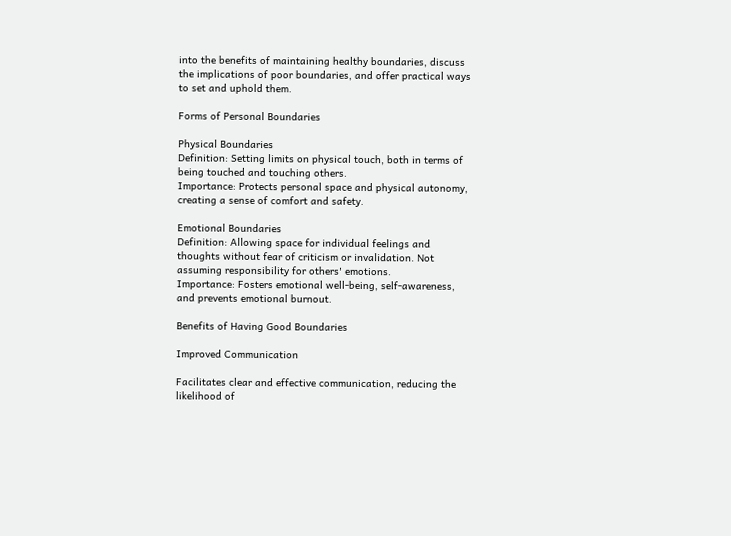into the benefits of maintaining healthy boundaries, discuss the implications of poor boundaries, and offer practical ways to set and uphold them.

Forms of Personal Boundaries

Physical Boundaries
Definition: Setting limits on physical touch, both in terms of being touched and touching others.
Importance: Protects personal space and physical autonomy, creating a sense of comfort and safety.

Emotional Boundaries
Definition: Allowing space for individual feelings and thoughts without fear of criticism or invalidation. Not assuming responsibility for others' emotions.
Importance: Fosters emotional well-being, self-awareness, and prevents emotional burnout.

Benefits of Having Good Boundaries

Improved Communication

Facilitates clear and effective communication, reducing the likelihood of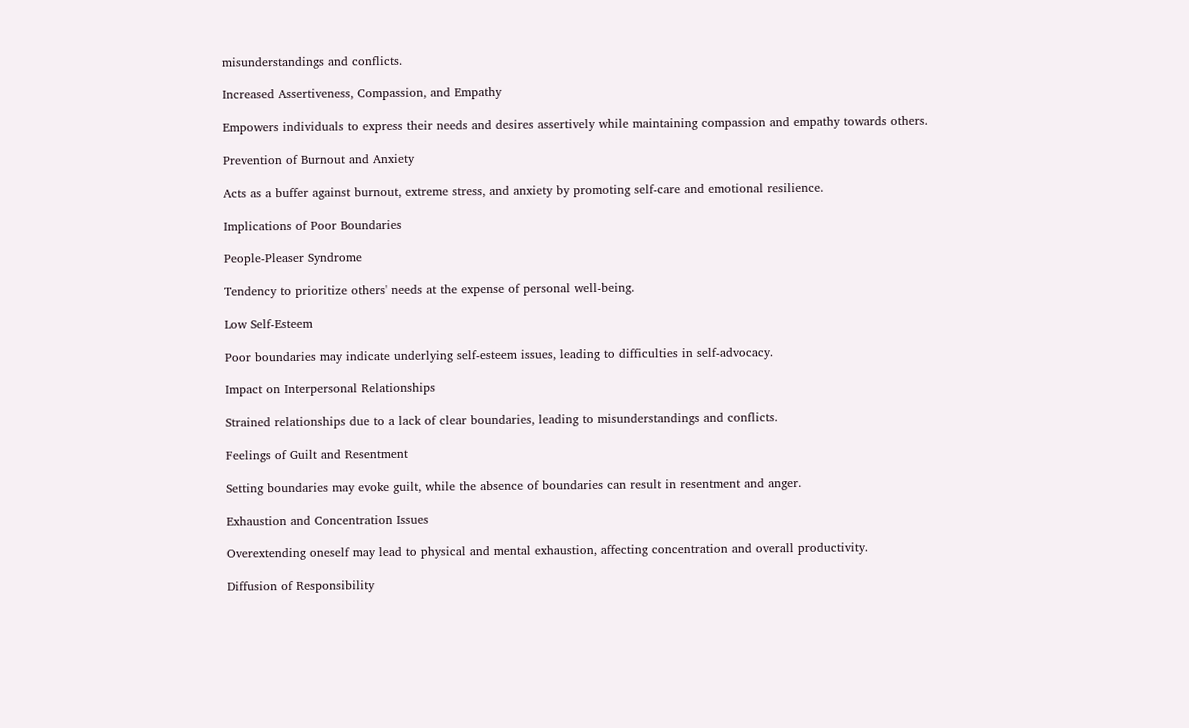misunderstandings and conflicts.

Increased Assertiveness, Compassion, and Empathy

Empowers individuals to express their needs and desires assertively while maintaining compassion and empathy towards others.

Prevention of Burnout and Anxiety

Acts as a buffer against burnout, extreme stress, and anxiety by promoting self-care and emotional resilience.

Implications of Poor Boundaries

People-Pleaser Syndrome

Tendency to prioritize others' needs at the expense of personal well-being.

Low Self-Esteem

Poor boundaries may indicate underlying self-esteem issues, leading to difficulties in self-advocacy.

Impact on Interpersonal Relationships

Strained relationships due to a lack of clear boundaries, leading to misunderstandings and conflicts.

Feelings of Guilt and Resentment

Setting boundaries may evoke guilt, while the absence of boundaries can result in resentment and anger.

Exhaustion and Concentration Issues

Overextending oneself may lead to physical and mental exhaustion, affecting concentration and overall productivity.

Diffusion of Responsibility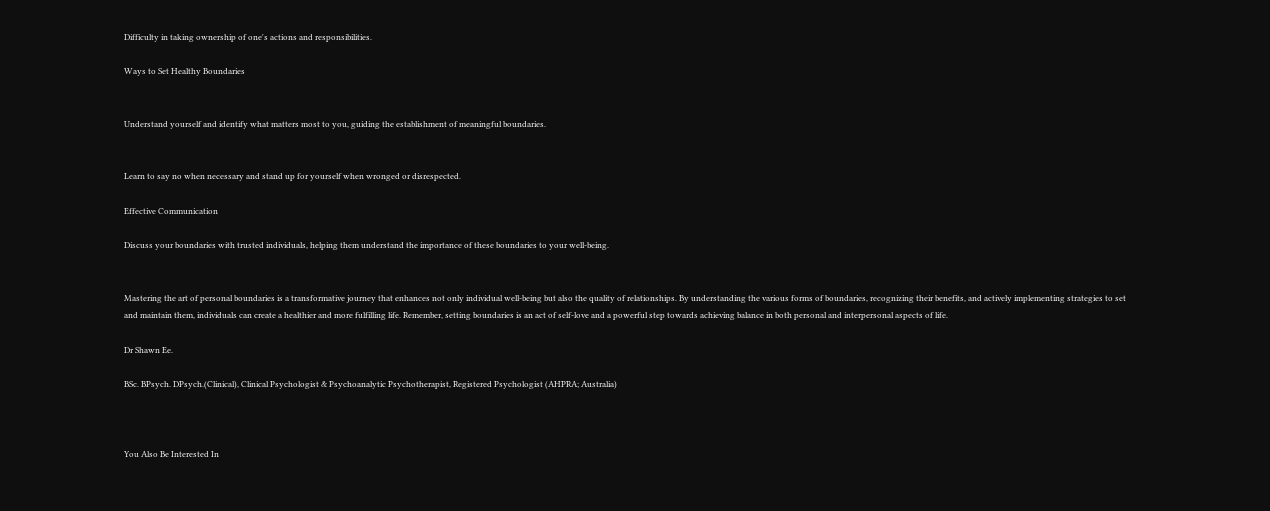Difficulty in taking ownership of one's actions and responsibilities.

Ways to Set Healthy Boundaries


Understand yourself and identify what matters most to you, guiding the establishment of meaningful boundaries.


Learn to say no when necessary and stand up for yourself when wronged or disrespected.

Effective Communication

Discuss your boundaries with trusted individuals, helping them understand the importance of these boundaries to your well-being.


Mastering the art of personal boundaries is a transformative journey that enhances not only individual well-being but also the quality of relationships. By understanding the various forms of boundaries, recognizing their benefits, and actively implementing strategies to set and maintain them, individuals can create a healthier and more fulfilling life. Remember, setting boundaries is an act of self-love and a powerful step towards achieving balance in both personal and interpersonal aspects of life.

Dr Shawn Ee.

BSc. BPsych. DPsych.(Clinical), Clinical Psychologist & Psychoanalytic Psychotherapist, Registered Psychologist (AHPRA; Australia)



You Also Be Interested In